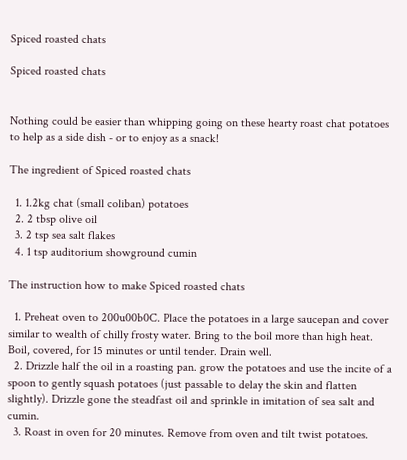Spiced roasted chats

Spiced roasted chats


Nothing could be easier than whipping going on these hearty roast chat potatoes to help as a side dish - or to enjoy as a snack!

The ingredient of Spiced roasted chats

  1. 1.2kg chat (small coliban) potatoes
  2. 2 tbsp olive oil
  3. 2 tsp sea salt flakes
  4. 1 tsp auditorium showground cumin

The instruction how to make Spiced roasted chats

  1. Preheat oven to 200u00b0C. Place the potatoes in a large saucepan and cover similar to wealth of chilly frosty water. Bring to the boil more than high heat. Boil, covered, for 15 minutes or until tender. Drain well.
  2. Drizzle half the oil in a roasting pan. grow the potatoes and use the incite of a spoon to gently squash potatoes (just passable to delay the skin and flatten slightly). Drizzle gone the steadfast oil and sprinkle in imitation of sea salt and cumin.
  3. Roast in oven for 20 minutes. Remove from oven and tilt twist potatoes.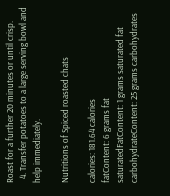Roast for a further 20 minutes or until crisp.
  4. Transfer potatoes to a large serving bowl and help immediately.

Nutritions of Spiced roasted chats

calories: 181.64 calories
fatContent: 6 grams fat
saturatedFatContent: 1 grams saturated fat
carbohydrateContent: 25 grams carbohydrates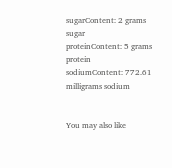sugarContent: 2 grams sugar
proteinContent: 5 grams protein
sodiumContent: 772.61 milligrams sodium


You may also like